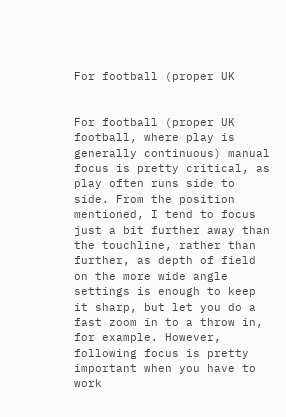For football (proper UK


For football (proper UK football, where play is generally continuous) manual focus is pretty critical, as play often runs side to side. From the position mentioned, I tend to focus just a bit further away than the touchline, rather than further, as depth of field on the more wide angle settings is enough to keep it sharp, but let you do a fast zoom in to a throw in, for example. However, following focus is pretty important when you have to work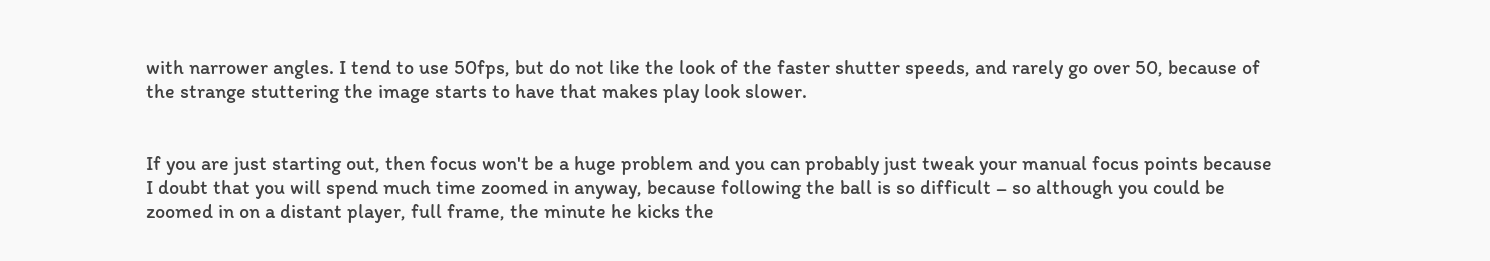with narrower angles. I tend to use 50fps, but do not like the look of the faster shutter speeds, and rarely go over 50, because of the strange stuttering the image starts to have that makes play look slower.


If you are just starting out, then focus won't be a huge problem and you can probably just tweak your manual focus points because I doubt that you will spend much time zoomed in anyway, because following the ball is so difficult – so although you could be zoomed in on a distant player, full frame, the minute he kicks the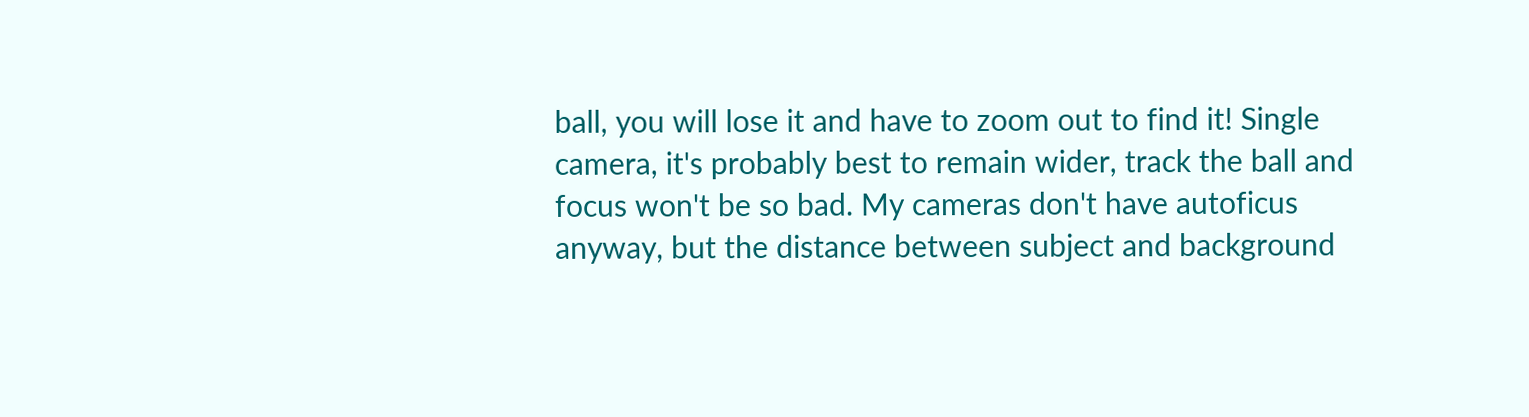ball, you will lose it and have to zoom out to find it! Single camera, it's probably best to remain wider, track the ball and focus won't be so bad. My cameras don't have autoficus anyway, but the distance between subject and background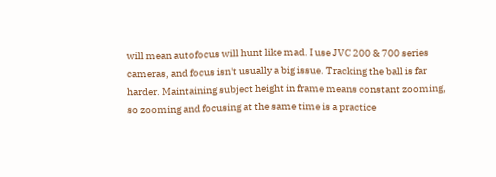will mean autofocus will hunt like mad. I use JVC 200 & 700 series cameras, and focus isn't usually a big issue. Tracking the ball is far harder. Maintaining subject height in frame means constant zooming, so zooming and focusing at the same time is a practice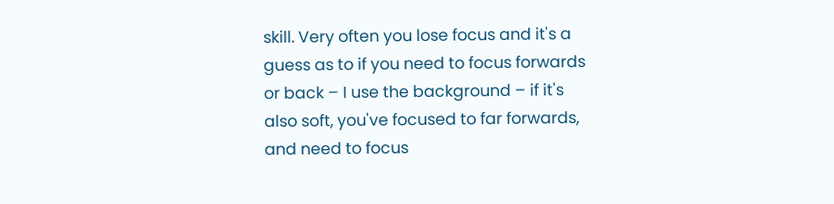skill. Very often you lose focus and it's a guess as to if you need to focus forwards or back – I use the background – if it's also soft, you've focused to far forwards, and need to focus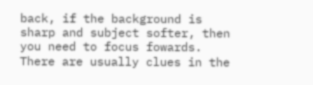back, if the background is sharp and subject softer, then you need to focus fowards. There are usually clues in the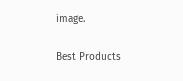image.

Best Products